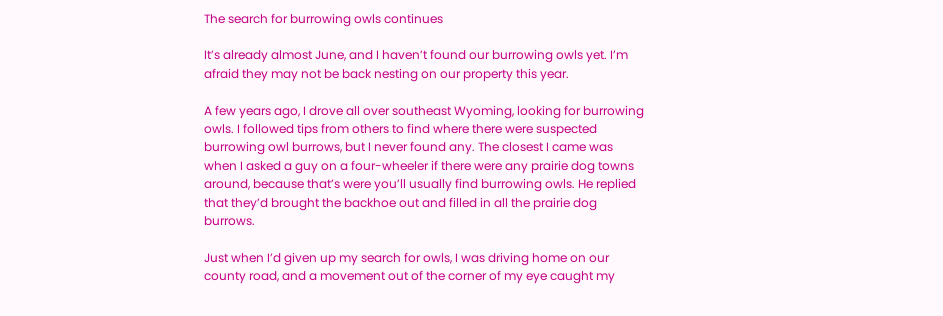The search for burrowing owls continues

It’s already almost June, and I haven’t found our burrowing owls yet. I’m afraid they may not be back nesting on our property this year.

A few years ago, I drove all over southeast Wyoming, looking for burrowing owls. I followed tips from others to find where there were suspected burrowing owl burrows, but I never found any. The closest I came was when I asked a guy on a four-wheeler if there were any prairie dog towns around, because that’s were you’ll usually find burrowing owls. He replied that they’d brought the backhoe out and filled in all the prairie dog burrows.

Just when I’d given up my search for owls, I was driving home on our county road, and a movement out of the corner of my eye caught my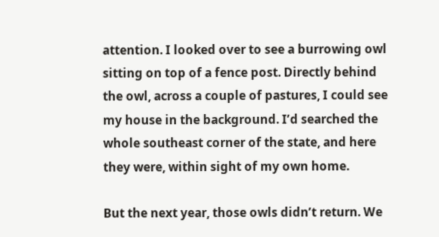attention. I looked over to see a burrowing owl sitting on top of a fence post. Directly behind the owl, across a couple of pastures, I could see my house in the background. I’d searched the whole southeast corner of the state, and here they were, within sight of my own home.

But the next year, those owls didn’t return. We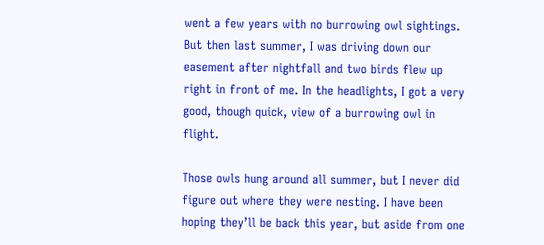went a few years with no burrowing owl sightings. But then last summer, I was driving down our easement after nightfall and two birds flew up right in front of me. In the headlights, I got a very good, though quick, view of a burrowing owl in flight.

Those owls hung around all summer, but I never did figure out where they were nesting. I have been hoping they’ll be back this year, but aside from one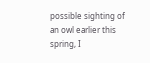possible sighting of an owl earlier this spring, I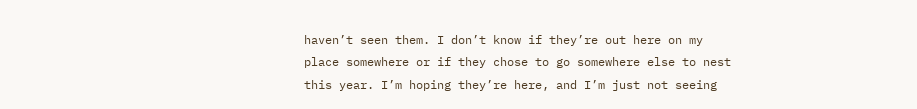haven’t seen them. I don’t know if they’re out here on my place somewhere or if they chose to go somewhere else to nest this year. I’m hoping they’re here, and I’m just not seeing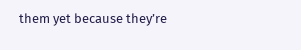them yet because they’re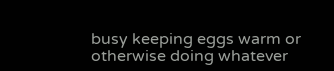busy keeping eggs warm or otherwise doing whatever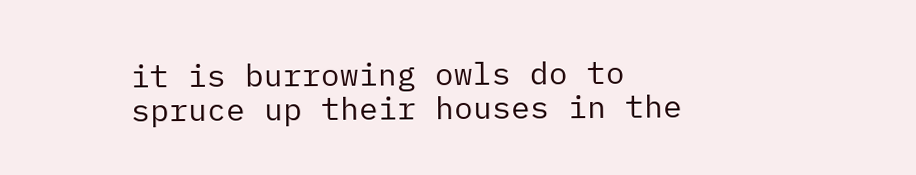it is burrowing owls do to spruce up their houses in the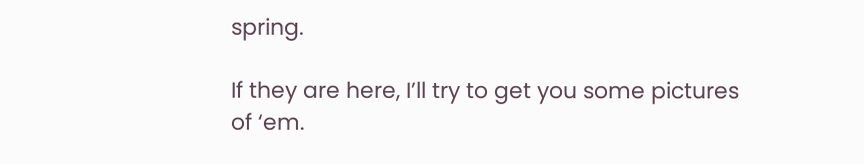spring.

If they are here, I’ll try to get you some pictures of ‘em.